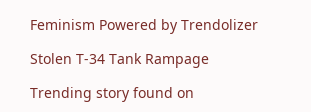Feminism Powered by Trendolizer

Stolen T-34 Tank Rampage

Trending story found on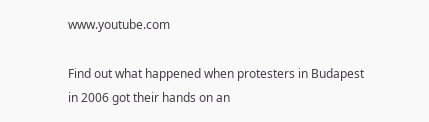www.youtube.com

Find out what happened when protesters in Budapest in 2006 got their hands on an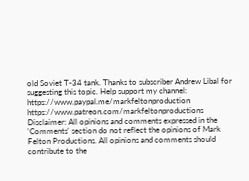old Soviet T-34 tank. Thanks to subscriber Andrew Libal for suggesting this topic. Help support my channel: https://www.paypal.me/markfeltonproduction https://www.patreon.com/markfeltonproductions Disclaimer: All opinions and comments expressed in the 'Comments' section do not reflect the opinions of Mark Felton Productions. All opinions and comments should contribute to the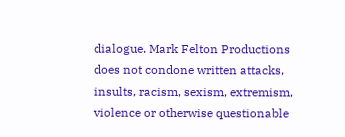dialogue. Mark Felton Productions does not condone written attacks, insults, racism, sexism, extremism, violence or otherwise questionable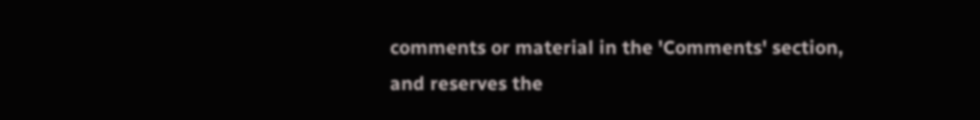comments or material in the 'Comments' section, and reserves the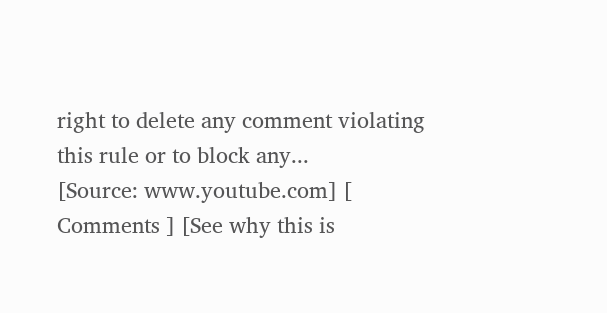right to delete any comment violating this rule or to block any...
[Source: www.youtube.com] [ Comments ] [See why this is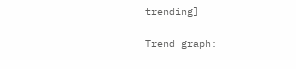trending]

Trend graph: